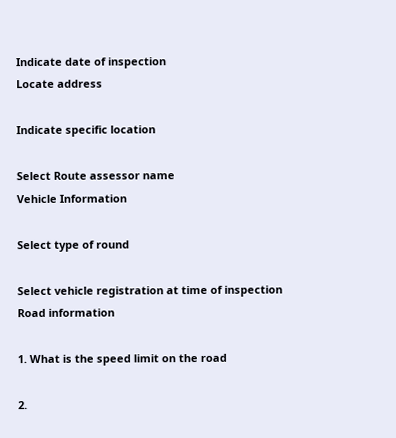Indicate date of inspection
Locate address

Indicate specific location

Select Route assessor name
Vehicle Information

Select type of round

Select vehicle registration at time of inspection
Road information

1. What is the speed limit on the road

2.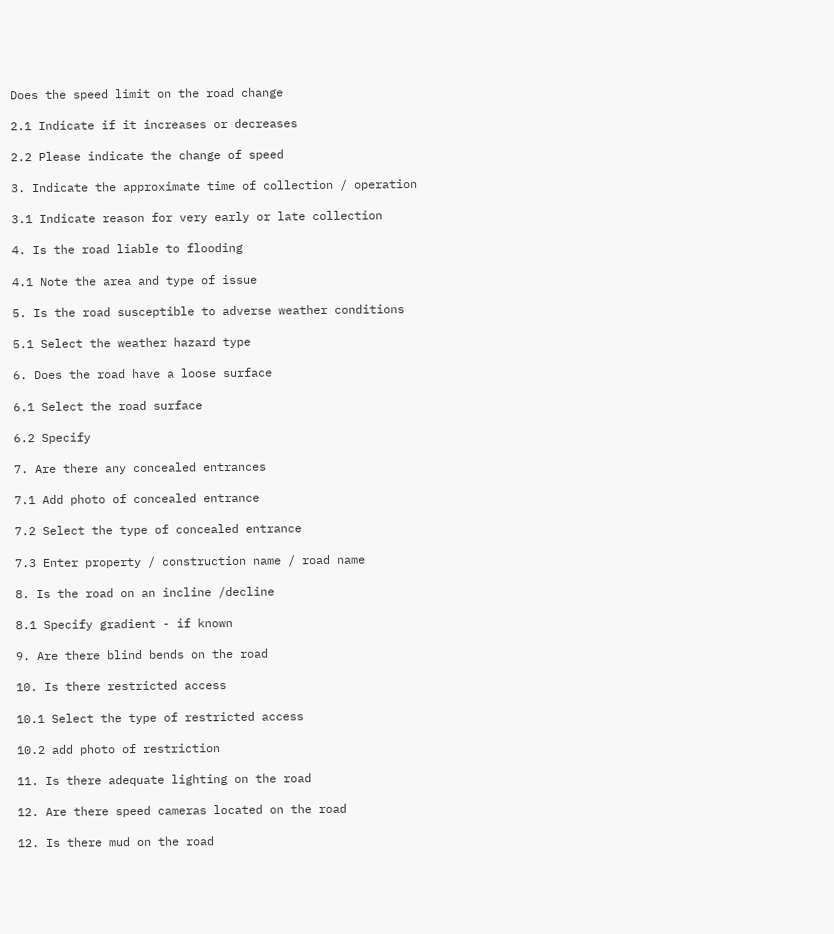Does the speed limit on the road change

2.1 Indicate if it increases or decreases

2.2 Please indicate the change of speed

3. Indicate the approximate time of collection / operation

3.1 Indicate reason for very early or late collection

4. Is the road liable to flooding

4.1 Note the area and type of issue

5. Is the road susceptible to adverse weather conditions

5.1 Select the weather hazard type

6. Does the road have a loose surface

6.1 Select the road surface

6.2 Specify

7. Are there any concealed entrances

7.1 Add photo of concealed entrance

7.2 Select the type of concealed entrance

7.3 Enter property / construction name / road name

8. Is the road on an incline /decline

8.1 Specify gradient - if known

9. Are there blind bends on the road

10. Is there restricted access

10.1 Select the type of restricted access

10.2 add photo of restriction

11. Is there adequate lighting on the road

12. Are there speed cameras located on the road

12. Is there mud on the road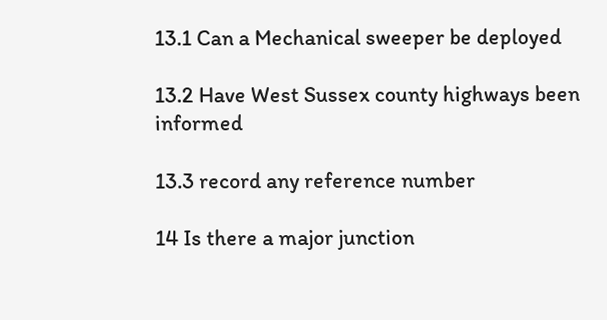13.1 Can a Mechanical sweeper be deployed

13.2 Have West Sussex county highways been informed

13.3 record any reference number

14 Is there a major junction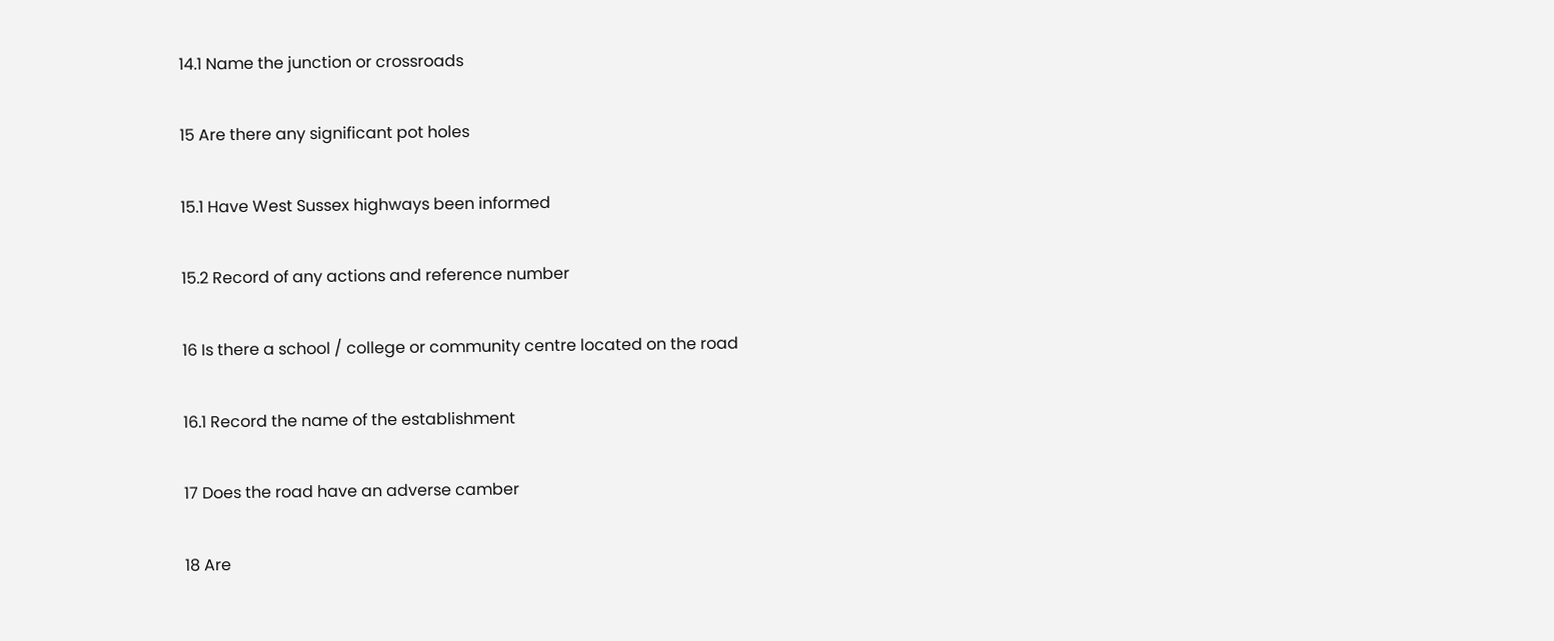14.1 Name the junction or crossroads

15 Are there any significant pot holes

15.1 Have West Sussex highways been informed

15.2 Record of any actions and reference number

16 Is there a school / college or community centre located on the road

16.1 Record the name of the establishment

17 Does the road have an adverse camber

18 Are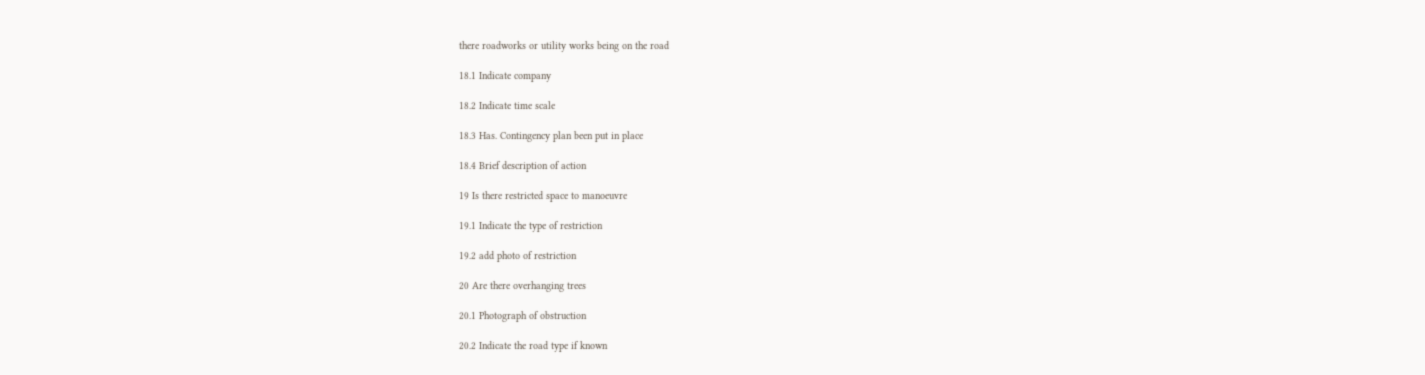there roadworks or utility works being on the road

18.1 Indicate company

18.2 Indicate time scale

18.3 Has. Contingency plan been put in place

18.4 Brief description of action

19 Is there restricted space to manoeuvre

19.1 Indicate the type of restriction

19.2 add photo of restriction

20 Are there overhanging trees

20.1 Photograph of obstruction

20.2 Indicate the road type if known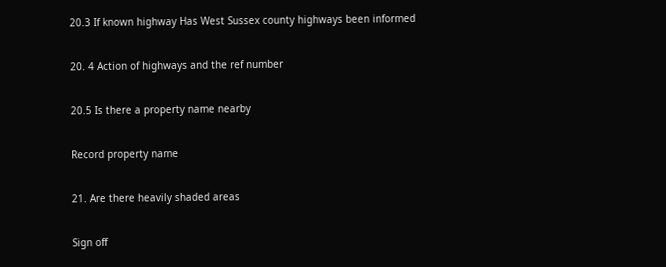20.3 If known highway Has West Sussex county highways been informed

20. 4 Action of highways and the ref number

20.5 Is there a property name nearby

Record property name

21. Are there heavily shaded areas

Sign off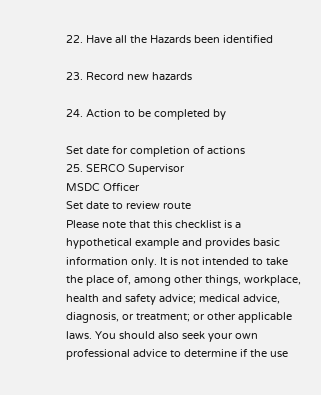22. Have all the Hazards been identified

23. Record new hazards

24. Action to be completed by

Set date for completion of actions
25. SERCO Supervisor
MSDC Officer
Set date to review route
Please note that this checklist is a hypothetical example and provides basic information only. It is not intended to take the place of, among other things, workplace, health and safety advice; medical advice, diagnosis, or treatment; or other applicable laws. You should also seek your own professional advice to determine if the use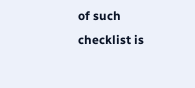of such checklist is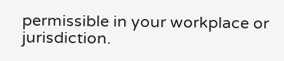permissible in your workplace or jurisdiction.